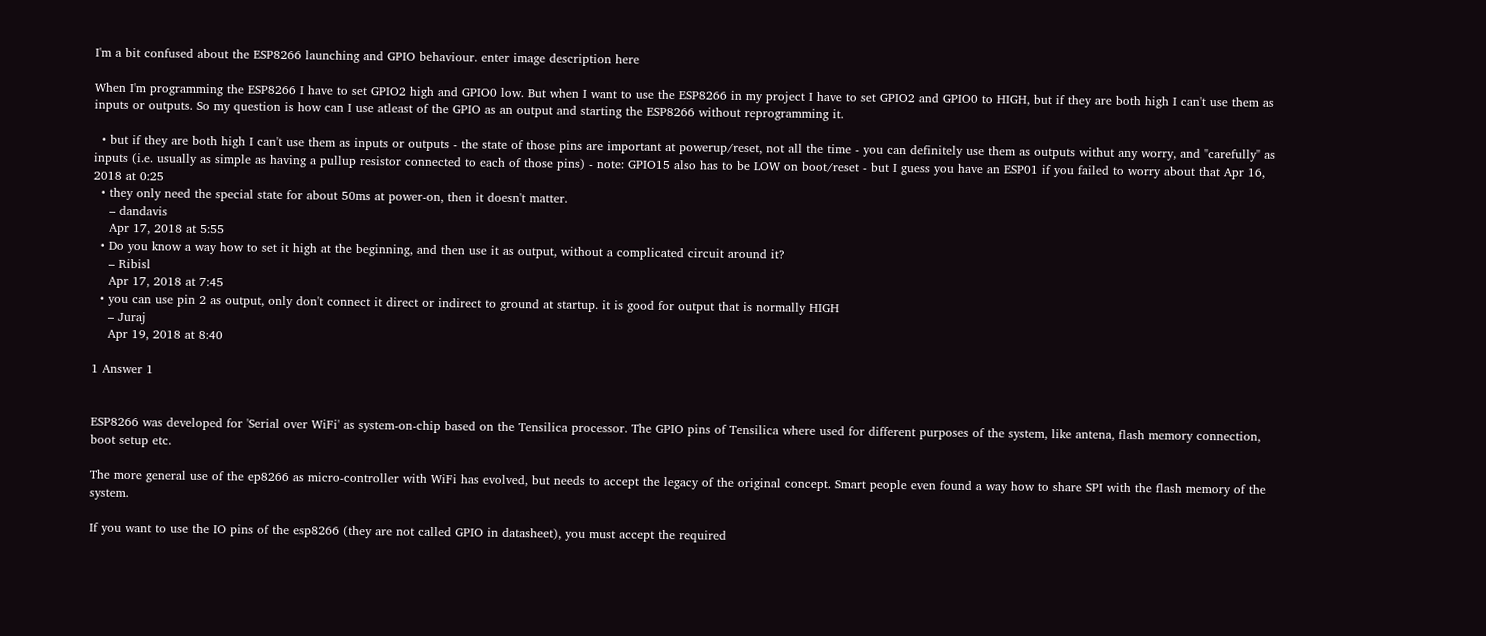I'm a bit confused about the ESP8266 launching and GPIO behaviour. enter image description here

When I'm programming the ESP8266 I have to set GPIO2 high and GPIO0 low. But when I want to use the ESP8266 in my project I have to set GPIO2 and GPIO0 to HIGH, but if they are both high I can't use them as inputs or outputs. So my question is how can I use atleast of the GPIO as an output and starting the ESP8266 without reprogramming it.

  • but if they are both high I can't use them as inputs or outputs - the state of those pins are important at powerup/reset, not all the time - you can definitely use them as outputs withut any worry, and "carefully" as inputs (i.e. usually as simple as having a pullup resistor connected to each of those pins) - note: GPIO15 also has to be LOW on boot/reset - but I guess you have an ESP01 if you failed to worry about that Apr 16, 2018 at 0:25
  • they only need the special state for about 50ms at power-on, then it doesn't matter.
    – dandavis
    Apr 17, 2018 at 5:55
  • Do you know a way how to set it high at the beginning, and then use it as output, without a complicated circuit around it?
    – Ribisl
    Apr 17, 2018 at 7:45
  • you can use pin 2 as output, only don't connect it direct or indirect to ground at startup. it is good for output that is normally HIGH
    – Juraj
    Apr 19, 2018 at 8:40

1 Answer 1


ESP8266 was developed for 'Serial over WiFi' as system-on-chip based on the Tensilica processor. The GPIO pins of Tensilica where used for different purposes of the system, like antena, flash memory connection, boot setup etc.

The more general use of the ep8266 as micro-controller with WiFi has evolved, but needs to accept the legacy of the original concept. Smart people even found a way how to share SPI with the flash memory of the system.

If you want to use the IO pins of the esp8266 (they are not called GPIO in datasheet), you must accept the required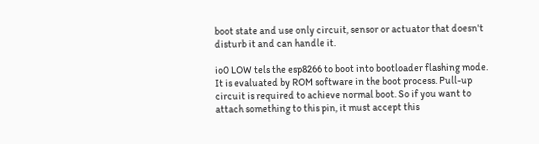boot state and use only circuit, sensor or actuator that doesn't disturb it and can handle it.

io0 LOW tels the esp8266 to boot into bootloader flashing mode. It is evaluated by ROM software in the boot process. Pull-up circuit is required to achieve normal boot. So if you want to attach something to this pin, it must accept this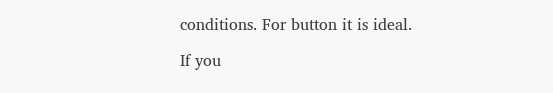conditions. For button it is ideal.

If you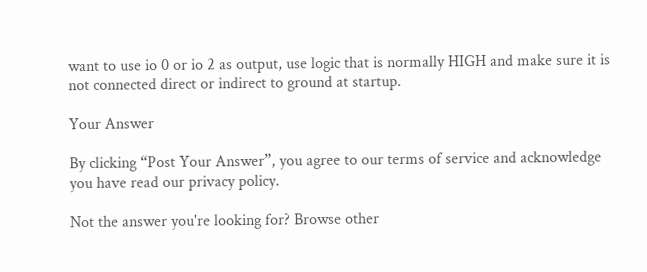want to use io 0 or io 2 as output, use logic that is normally HIGH and make sure it is not connected direct or indirect to ground at startup.

Your Answer

By clicking “Post Your Answer”, you agree to our terms of service and acknowledge you have read our privacy policy.

Not the answer you're looking for? Browse other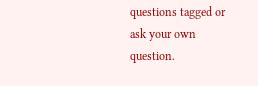questions tagged or ask your own question.